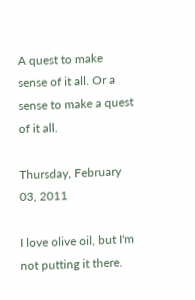A quest to make sense of it all. Or a sense to make a quest of it all.

Thursday, February 03, 2011

I love olive oil, but I'm not putting it there.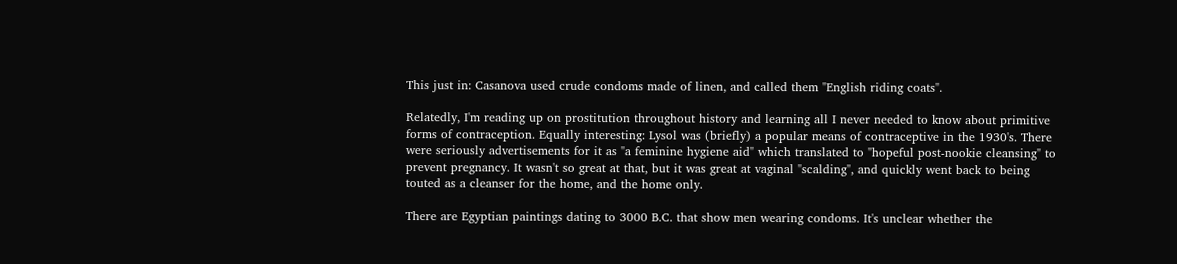This just in: Casanova used crude condoms made of linen, and called them "English riding coats".

Relatedly, I'm reading up on prostitution throughout history and learning all I never needed to know about primitive forms of contraception. Equally interesting: Lysol was (briefly) a popular means of contraceptive in the 1930's. There were seriously advertisements for it as "a feminine hygiene aid" which translated to "hopeful post-nookie cleansing" to prevent pregnancy. It wasn't so great at that, but it was great at vaginal "scalding", and quickly went back to being touted as a cleanser for the home, and the home only.

There are Egyptian paintings dating to 3000 B.C. that show men wearing condoms. It's unclear whether the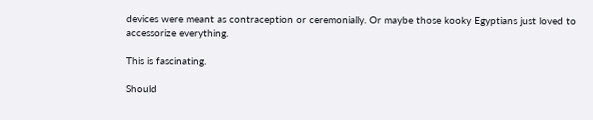devices were meant as contraception or ceremonially. Or maybe those kooky Egyptians just loved to accessorize everything.

This is fascinating.

Should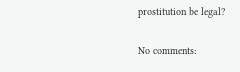prostitution be legal?


No comments: